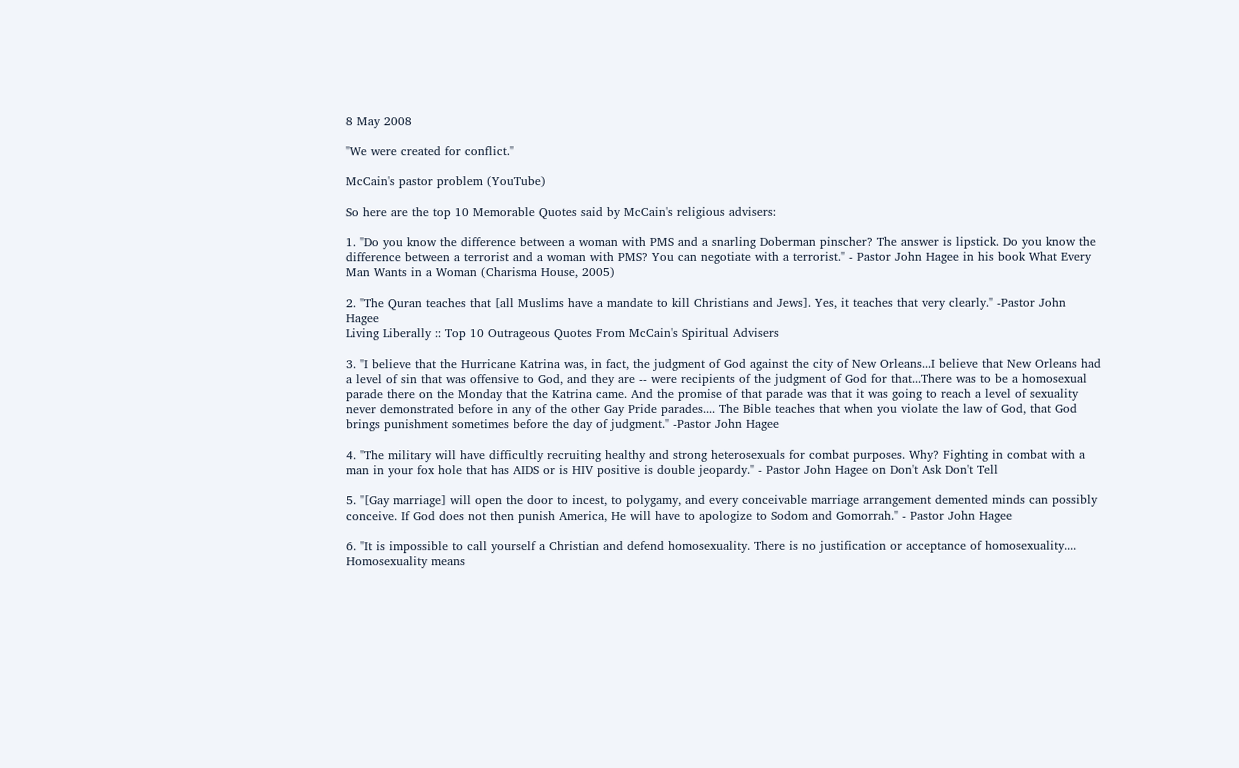8 May 2008

"We were created for conflict."

McCain's pastor problem (YouTube)

So here are the top 10 Memorable Quotes said by McCain's religious advisers:

1. "Do you know the difference between a woman with PMS and a snarling Doberman pinscher? The answer is lipstick. Do you know the difference between a terrorist and a woman with PMS? You can negotiate with a terrorist." - Pastor John Hagee in his book What Every Man Wants in a Woman (Charisma House, 2005)

2. "The Quran teaches that [all Muslims have a mandate to kill Christians and Jews]. Yes, it teaches that very clearly." -Pastor John Hagee
Living Liberally :: Top 10 Outrageous Quotes From McCain's Spiritual Advisers

3. "I believe that the Hurricane Katrina was, in fact, the judgment of God against the city of New Orleans...I believe that New Orleans had a level of sin that was offensive to God, and they are -- were recipients of the judgment of God for that...There was to be a homosexual parade there on the Monday that the Katrina came. And the promise of that parade was that it was going to reach a level of sexuality never demonstrated before in any of the other Gay Pride parades.... The Bible teaches that when you violate the law of God, that God brings punishment sometimes before the day of judgment." -Pastor John Hagee

4. "The military will have difficultly recruiting healthy and strong heterosexuals for combat purposes. Why? Fighting in combat with a man in your fox hole that has AIDS or is HIV positive is double jeopardy." - Pastor John Hagee on Don't Ask Don't Tell

5. "[Gay marriage] will open the door to incest, to polygamy, and every conceivable marriage arrangement demented minds can possibly conceive. If God does not then punish America, He will have to apologize to Sodom and Gomorrah." - Pastor John Hagee

6. "It is impossible to call yourself a Christian and defend homosexuality. There is no justification or acceptance of homosexuality.... Homosexuality means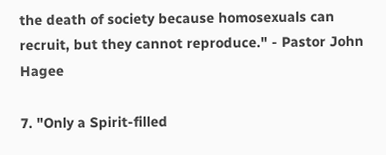the death of society because homosexuals can recruit, but they cannot reproduce." - Pastor John Hagee

7. "Only a Spirit-filled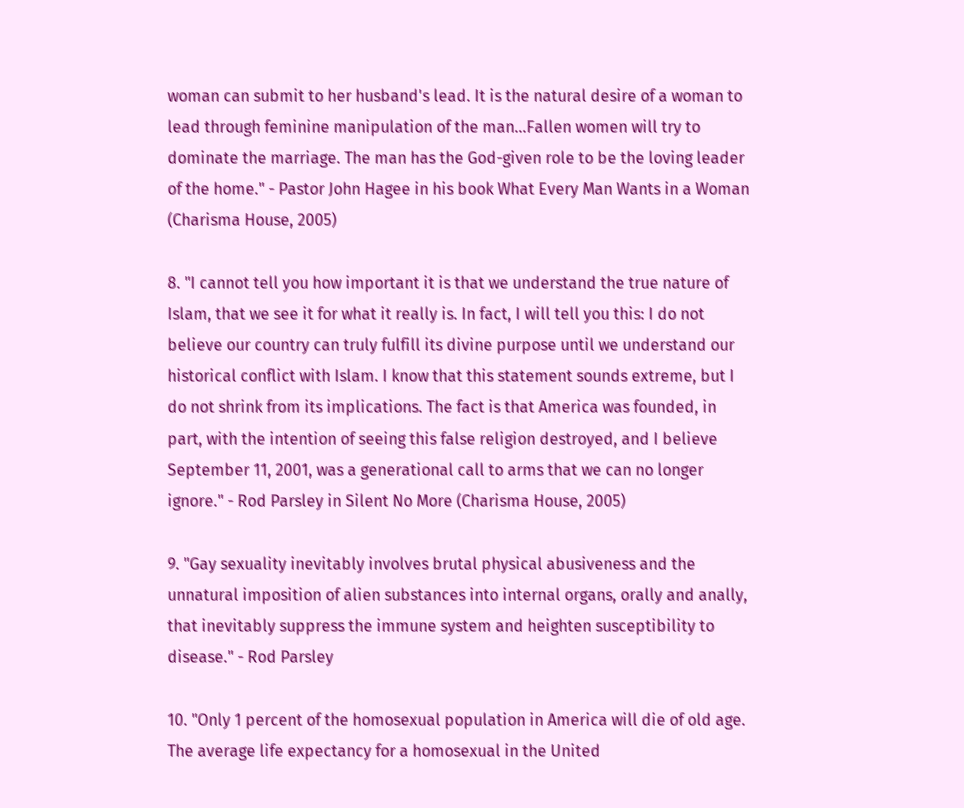woman can submit to her husband's lead. It is the natural desire of a woman to lead through feminine manipulation of the man...Fallen women will try to dominate the marriage. The man has the God-given role to be the loving leader of the home." - Pastor John Hagee in his book What Every Man Wants in a Woman (Charisma House, 2005)

8. "I cannot tell you how important it is that we understand the true nature of Islam, that we see it for what it really is. In fact, I will tell you this: I do not believe our country can truly fulfill its divine purpose until we understand our historical conflict with Islam. I know that this statement sounds extreme, but I do not shrink from its implications. The fact is that America was founded, in part, with the intention of seeing this false religion destroyed, and I believe September 11, 2001, was a generational call to arms that we can no longer ignore." - Rod Parsley in Silent No More (Charisma House, 2005)

9. "Gay sexuality inevitably involves brutal physical abusiveness and the unnatural imposition of alien substances into internal organs, orally and anally, that inevitably suppress the immune system and heighten susceptibility to disease." - Rod Parsley

10. "Only 1 percent of the homosexual population in America will die of old age. The average life expectancy for a homosexual in the United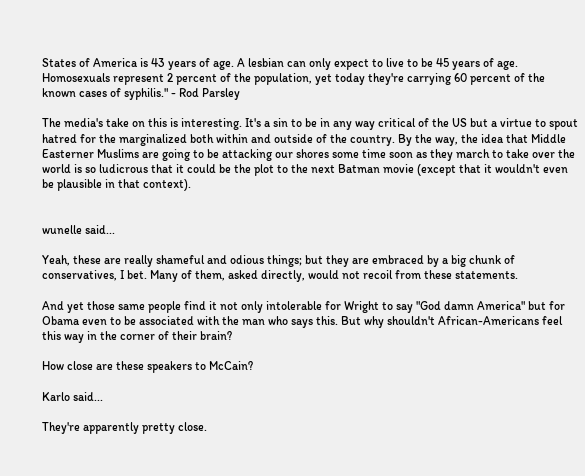States of America is 43 years of age. A lesbian can only expect to live to be 45 years of age. Homosexuals represent 2 percent of the population, yet today they're carrying 60 percent of the known cases of syphilis." - Rod Parsley

The media's take on this is interesting. It's a sin to be in any way critical of the US but a virtue to spout hatred for the marginalized both within and outside of the country. By the way, the idea that Middle Easterner Muslims are going to be attacking our shores some time soon as they march to take over the world is so ludicrous that it could be the plot to the next Batman movie (except that it wouldn't even be plausible in that context).


wunelle said...

Yeah, these are really shameful and odious things; but they are embraced by a big chunk of conservatives, I bet. Many of them, asked directly, would not recoil from these statements.

And yet those same people find it not only intolerable for Wright to say "God damn America" but for Obama even to be associated with the man who says this. But why shouldn't African-Americans feel this way in the corner of their brain?

How close are these speakers to McCain?

Karlo said...

They're apparently pretty close.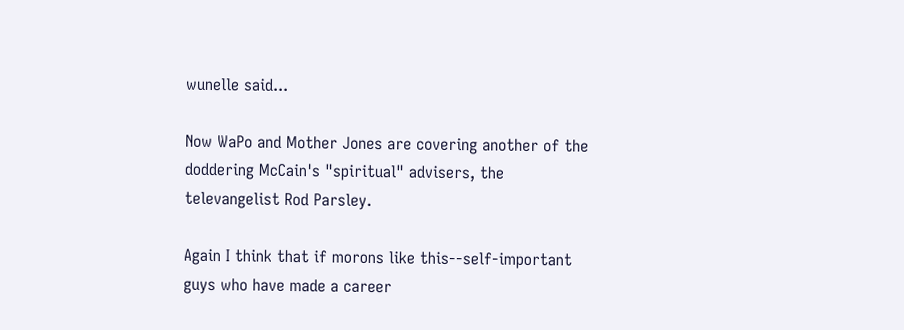wunelle said...

Now WaPo and Mother Jones are covering another of the doddering McCain's "spiritual" advisers, the televangelist Rod Parsley.

Again I think that if morons like this--self-important guys who have made a career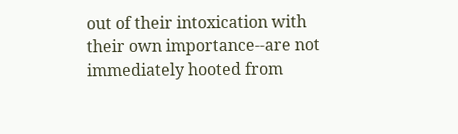out of their intoxication with their own importance--are not immediately hooted from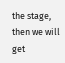the stage, then we will get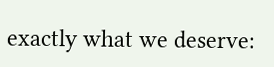exactly what we deserve: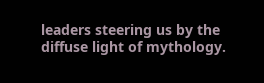leaders steering us by the diffuse light of mythology.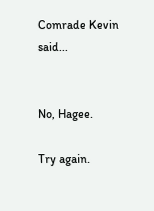Comrade Kevin said...


No, Hagee.

Try again.